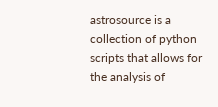astrosource is a collection of python scripts that allows for the analysis of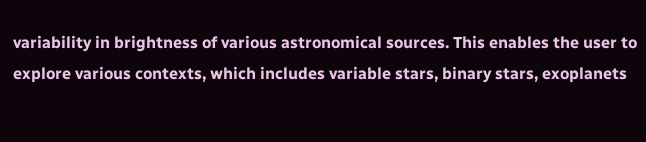variability in brightness of various astronomical sources. This enables the user to explore various contexts, which includes variable stars, binary stars, exoplanets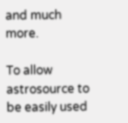and much more.

To allow astrosource to be easily used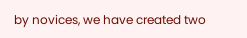by novices, we have created two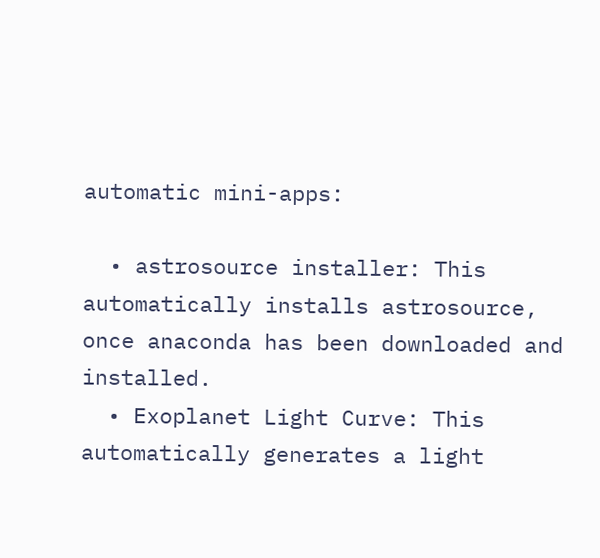automatic mini-apps:

  • astrosource installer: This automatically installs astrosource, once anaconda has been downloaded and installed.
  • Exoplanet Light Curve: This automatically generates a light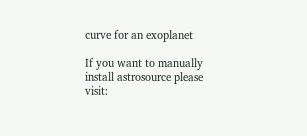curve for an exoplanet

If you want to manually install astrosource please visit: